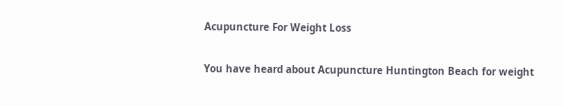Acupuncture For Weight Loss

You have heard about Acupuncture Huntington Beach for weight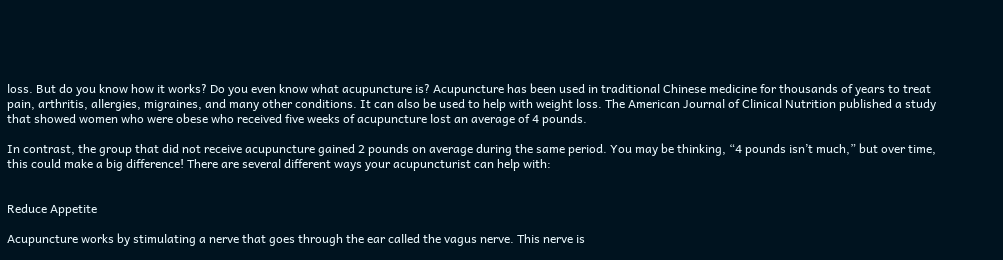loss. But do you know how it works? Do you even know what acupuncture is? Acupuncture has been used in traditional Chinese medicine for thousands of years to treat pain, arthritis, allergies, migraines, and many other conditions. It can also be used to help with weight loss. The American Journal of Clinical Nutrition published a study that showed women who were obese who received five weeks of acupuncture lost an average of 4 pounds.

In contrast, the group that did not receive acupuncture gained 2 pounds on average during the same period. You may be thinking, “4 pounds isn’t much,” but over time, this could make a big difference! There are several different ways your acupuncturist can help with:


Reduce Appetite

Acupuncture works by stimulating a nerve that goes through the ear called the vagus nerve. This nerve is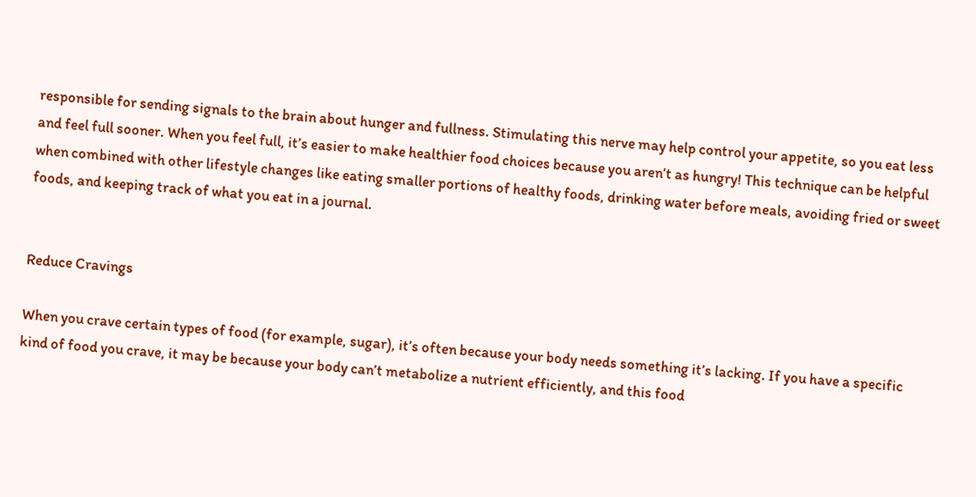responsible for sending signals to the brain about hunger and fullness. Stimulating this nerve may help control your appetite, so you eat less and feel full sooner. When you feel full, it’s easier to make healthier food choices because you aren’t as hungry! This technique can be helpful when combined with other lifestyle changes like eating smaller portions of healthy foods, drinking water before meals, avoiding fried or sweet foods, and keeping track of what you eat in a journal.


Reduce Cravings

When you crave certain types of food (for example, sugar), it’s often because your body needs something it’s lacking. If you have a specific kind of food you crave, it may be because your body can’t metabolize a nutrient efficiently, and this food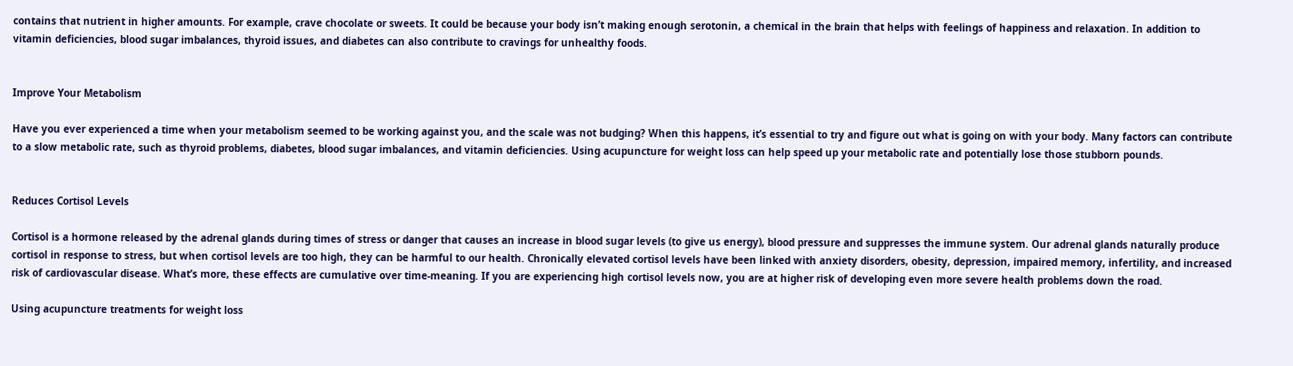contains that nutrient in higher amounts. For example, crave chocolate or sweets. It could be because your body isn’t making enough serotonin, a chemical in the brain that helps with feelings of happiness and relaxation. In addition to vitamin deficiencies, blood sugar imbalances, thyroid issues, and diabetes can also contribute to cravings for unhealthy foods.


Improve Your Metabolism

Have you ever experienced a time when your metabolism seemed to be working against you, and the scale was not budging? When this happens, it’s essential to try and figure out what is going on with your body. Many factors can contribute to a slow metabolic rate, such as thyroid problems, diabetes, blood sugar imbalances, and vitamin deficiencies. Using acupuncture for weight loss can help speed up your metabolic rate and potentially lose those stubborn pounds.


Reduces Cortisol Levels

Cortisol is a hormone released by the adrenal glands during times of stress or danger that causes an increase in blood sugar levels (to give us energy), blood pressure and suppresses the immune system. Our adrenal glands naturally produce cortisol in response to stress, but when cortisol levels are too high, they can be harmful to our health. Chronically elevated cortisol levels have been linked with anxiety disorders, obesity, depression, impaired memory, infertility, and increased risk of cardiovascular disease. What’s more, these effects are cumulative over time-meaning. If you are experiencing high cortisol levels now, you are at higher risk of developing even more severe health problems down the road.

Using acupuncture treatments for weight loss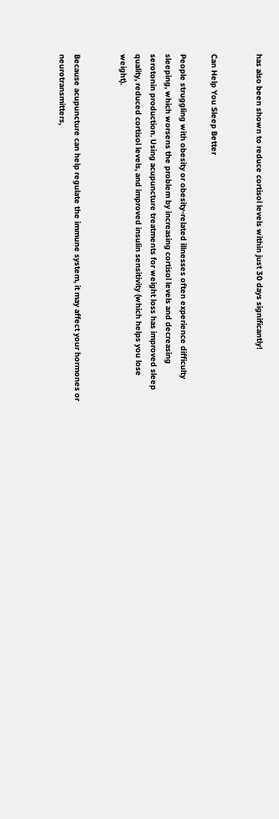has also been shown to reduce cortisol levels within just 30 days significantly!


Can Help You Sleep Better

People struggling with obesity or obesity-related illnesses often experience difficulty sleeping, which worsens the problem by increasing cortisol levels and decreasing serotonin production. Using acupuncture treatments for weight loss has improved sleep quality, reduced cortisol levels, and improved insulin sensitivity (which helps you lose weight).


Because acupuncture can help regulate the immune system, it may affect your hormones or neurotransmitters,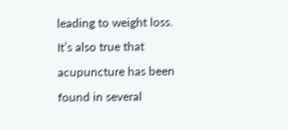leading to weight loss. It’s also true that acupuncture has been found in several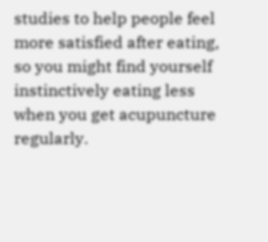studies to help people feel more satisfied after eating, so you might find yourself instinctively eating less when you get acupuncture regularly.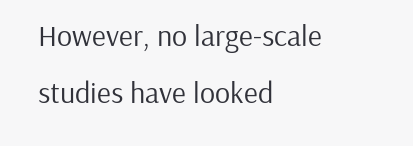However, no large-scale studies have looked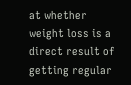at whether weight loss is a direct result of getting regular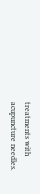treatments with acupuncture needles.